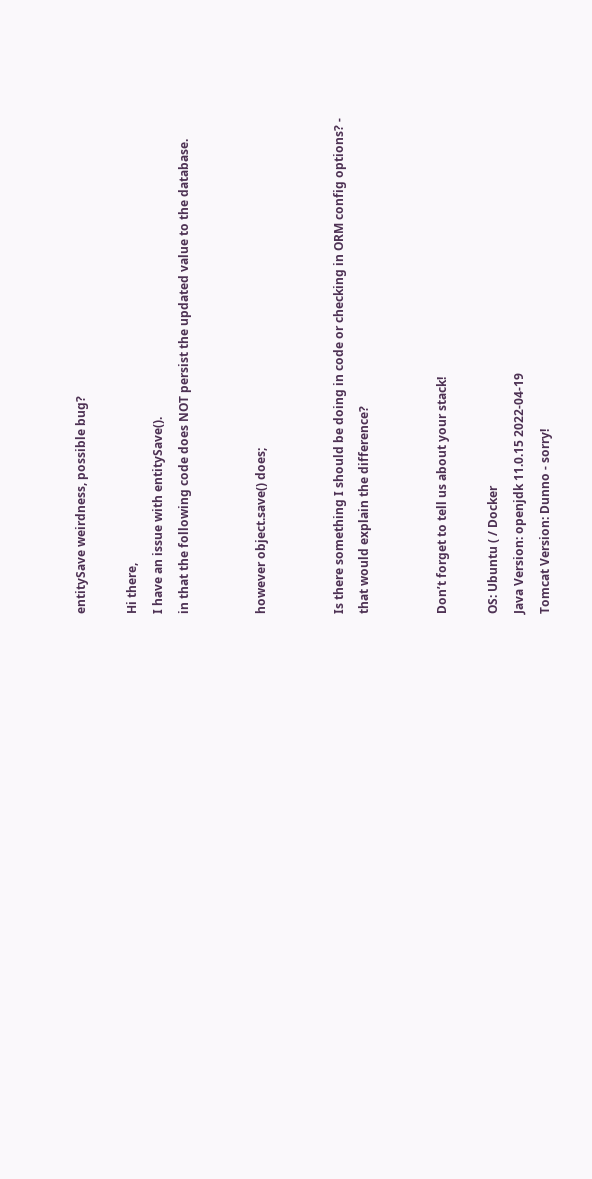entitySave weirdness, possible bug?

Hi there,
I have an issue with entitySave().
in that the following code does NOT persist the updated value to the database.


however object.save() does;


Is there something I should be doing in code or checking in ORM config options? - that would explain the difference?


Don’t forget to tell us about your stack!

OS: Ubuntu ( / Docker
Java Version: openjdk 11.0.15 2022-04-19
Tomcat Version: Dunno - sorry!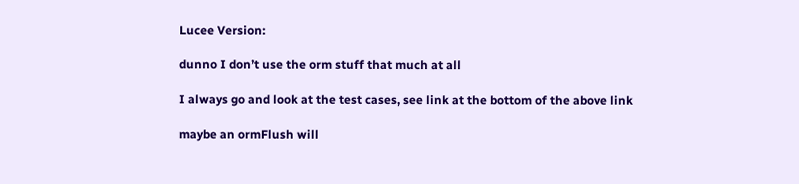Lucee Version:

dunno I don’t use the orm stuff that much at all

I always go and look at the test cases, see link at the bottom of the above link

maybe an ormFlush will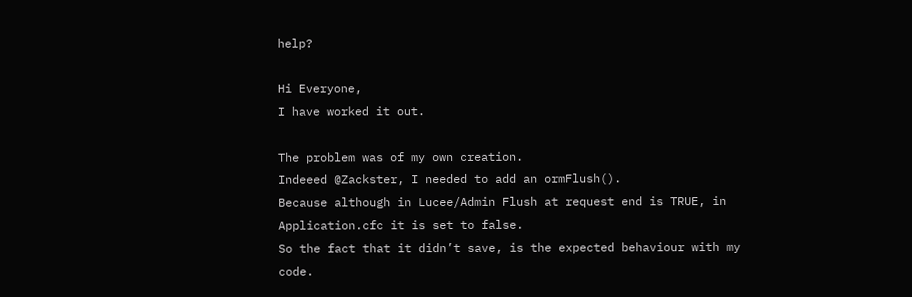help?

Hi Everyone,
I have worked it out.

The problem was of my own creation.
Indeeed @Zackster, I needed to add an ormFlush().
Because although in Lucee/Admin Flush at request end is TRUE, in Application.cfc it is set to false.
So the fact that it didn’t save, is the expected behaviour with my code.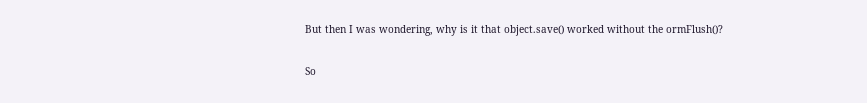But then I was wondering, why is it that object.save() worked without the ormFlush()?

So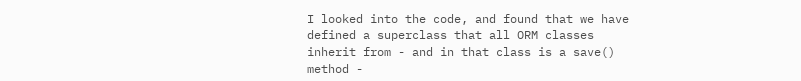I looked into the code, and found that we have defined a superclass that all ORM classes inherit from - and in that class is a save() method -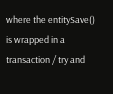where the entitySave() is wrapped in a transaction / try and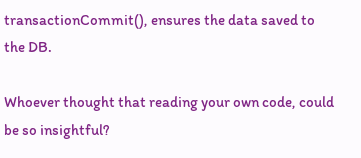transactionCommit(), ensures the data saved to the DB.

Whoever thought that reading your own code, could be so insightful?